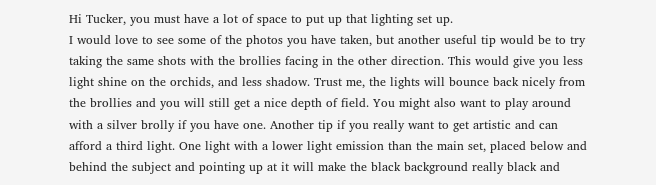Hi Tucker, you must have a lot of space to put up that lighting set up.
I would love to see some of the photos you have taken, but another useful tip would be to try taking the same shots with the brollies facing in the other direction. This would give you less light shine on the orchids, and less shadow. Trust me, the lights will bounce back nicely from the brollies and you will still get a nice depth of field. You might also want to play around with a silver brolly if you have one. Another tip if you really want to get artistic and can afford a third light. One light with a lower light emission than the main set, placed below and behind the subject and pointing up at it will make the black background really black and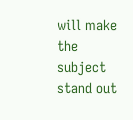will make the subject stand out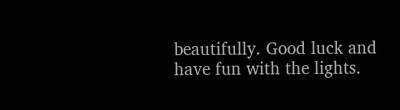beautifully. Good luck and have fun with the lights.